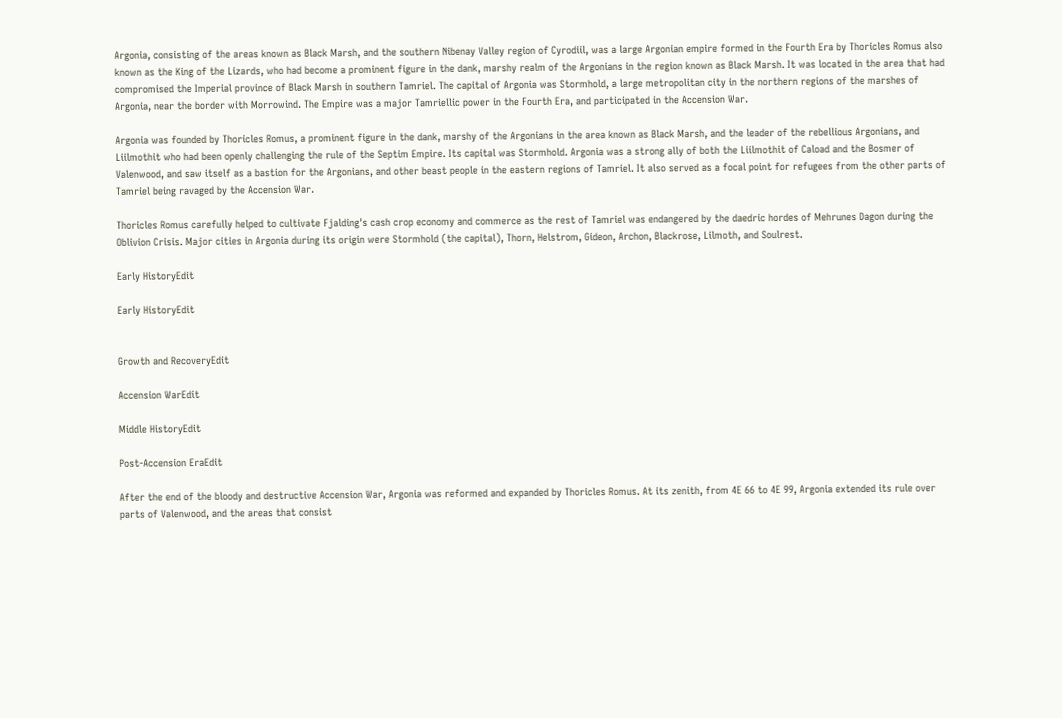Argonia, consisting of the areas known as Black Marsh, and the southern Nibenay Valley region of Cyrodiil, was a large Argonian empire formed in the Fourth Era by Thoricles Romus also known as the King of the Lizards, who had become a prominent figure in the dank, marshy realm of the Argonians in the region known as Black Marsh. It was located in the area that had compromised the Imperial province of Black Marsh in southern Tamriel. The capital of Argonia was Stormhold, a large metropolitan city in the northern regions of the marshes of Argonia, near the border with Morrowind. The Empire was a major Tamriellic power in the Fourth Era, and participated in the Accension War.

Argonia was founded by Thoricles Romus, a prominent figure in the dank, marshy of the Argonians in the area known as Black Marsh, and the leader of the rebellious Argonians, and Liilmothit who had been openly challenging the rule of the Septim Empire. Its capital was Stormhold. Argonia was a strong ally of both the Liilmothit of Caload and the Bosmer of Valenwood, and saw itself as a bastion for the Argonians, and other beast people in the eastern regions of Tamriel. It also served as a focal point for refugees from the other parts of Tamriel being ravaged by the Accension War.

Thoricles Romus carefully helped to cultivate Fjalding's cash crop economy and commerce as the rest of Tamriel was endangered by the daedric hordes of Mehrunes Dagon during the Oblivion Crisis. Major cities in Argonia during its origin were Stormhold (the capital), Thorn, Helstrom, Gideon, Archon, Blackrose, Lilmoth, and Soulrest.

Early HistoryEdit

Early HistoryEdit


Growth and RecoveryEdit

Accension WarEdit

Middle HistoryEdit

Post-Accension EraEdit

After the end of the bloody and destructive Accension War, Argonia was reformed and expanded by Thoricles Romus. At its zenith, from 4E 66 to 4E 99, Argonia extended its rule over parts of Valenwood, and the areas that consist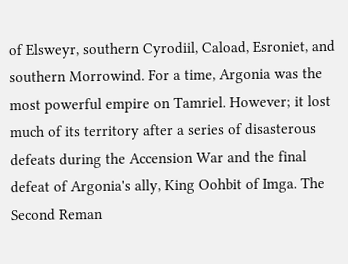of Elsweyr, southern Cyrodiil, Caload, Esroniet, and southern Morrowind. For a time, Argonia was the most powerful empire on Tamriel. However; it lost much of its territory after a series of disasterous defeats during the Accension War and the final defeat of Argonia's ally, King Oohbit of Imga. The Second Reman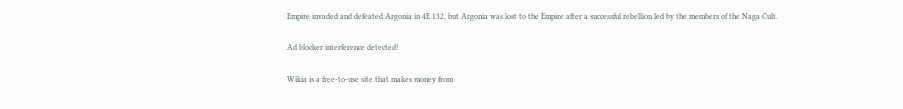Empire invaded and defeated Argonia in 4E 132, but Argonia was lost to the Empire after a successful rebellion led by the members of the Naga Cult.

Ad blocker interference detected!

Wikia is a free-to-use site that makes money from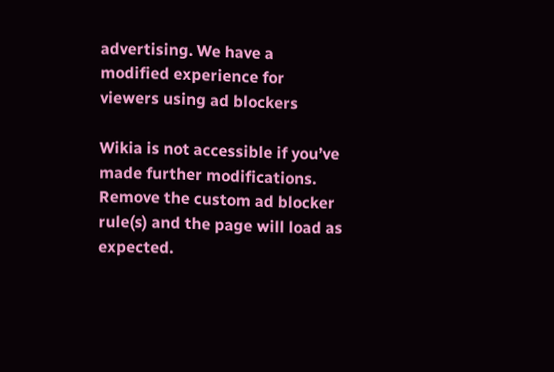advertising. We have a modified experience for viewers using ad blockers

Wikia is not accessible if you’ve made further modifications. Remove the custom ad blocker rule(s) and the page will load as expected.